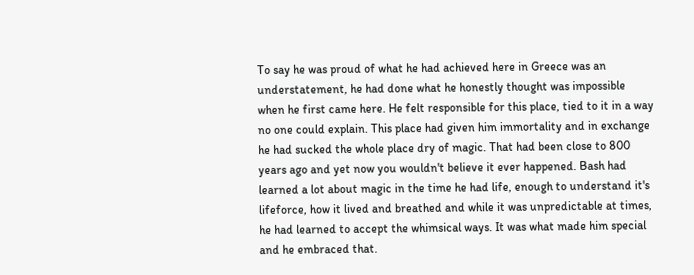To say he was proud of what he had achieved here in Greece was an understatement, he had done what he honestly thought was impossible when he first came here. He felt responsible for this place, tied to it in a way no one could explain. This place had given him immortality and in exchange he had sucked the whole place dry of magic. That had been close to 800 years ago and yet now you wouldn't believe it ever happened. Bash had learned a lot about magic in the time he had life, enough to understand it's lifeforce, how it lived and breathed and while it was unpredictable at times, he had learned to accept the whimsical ways. It was what made him special and he embraced that.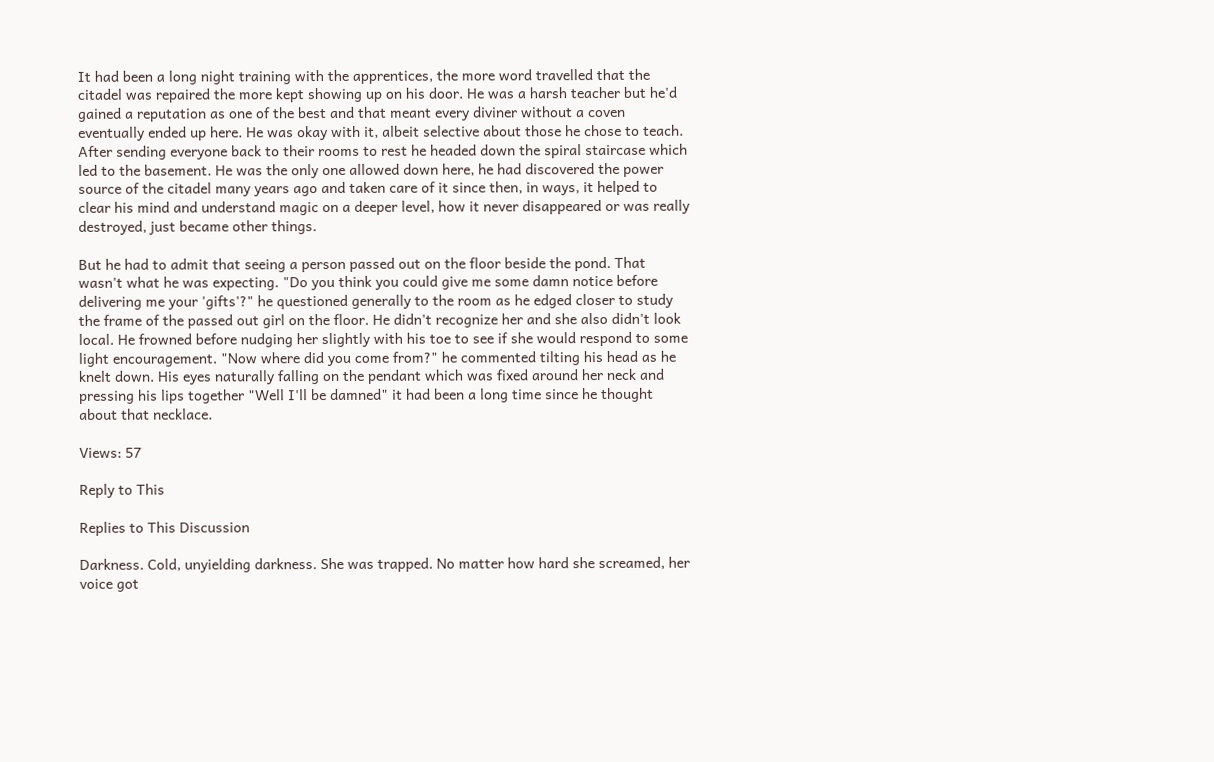It had been a long night training with the apprentices, the more word travelled that the citadel was repaired the more kept showing up on his door. He was a harsh teacher but he'd gained a reputation as one of the best and that meant every diviner without a coven eventually ended up here. He was okay with it, albeit selective about those he chose to teach. After sending everyone back to their rooms to rest he headed down the spiral staircase which led to the basement. He was the only one allowed down here, he had discovered the power source of the citadel many years ago and taken care of it since then, in ways, it helped to clear his mind and understand magic on a deeper level, how it never disappeared or was really destroyed, just became other things.

But he had to admit that seeing a person passed out on the floor beside the pond. That wasn't what he was expecting. "Do you think you could give me some damn notice before delivering me your 'gifts'?" he questioned generally to the room as he edged closer to study the frame of the passed out girl on the floor. He didn't recognize her and she also didn't look local. He frowned before nudging her slightly with his toe to see if she would respond to some light encouragement. "Now where did you come from?" he commented tilting his head as he knelt down. His eyes naturally falling on the pendant which was fixed around her neck and pressing his lips together "Well I'll be damned" it had been a long time since he thought about that necklace.

Views: 57

Reply to This

Replies to This Discussion

Darkness. Cold, unyielding darkness. She was trapped. No matter how hard she screamed, her voice got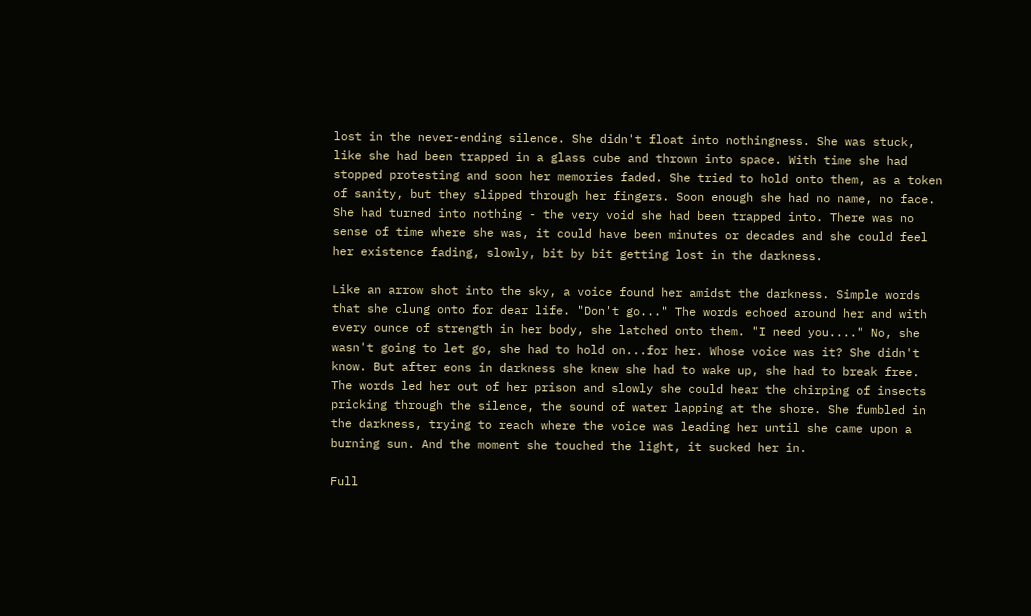lost in the never-ending silence. She didn't float into nothingness. She was stuck, like she had been trapped in a glass cube and thrown into space. With time she had stopped protesting and soon her memories faded. She tried to hold onto them, as a token of sanity, but they slipped through her fingers. Soon enough she had no name, no face. She had turned into nothing - the very void she had been trapped into. There was no sense of time where she was, it could have been minutes or decades and she could feel her existence fading, slowly, bit by bit getting lost in the darkness.

Like an arrow shot into the sky, a voice found her amidst the darkness. Simple words that she clung onto for dear life. "Don't go..." The words echoed around her and with every ounce of strength in her body, she latched onto them. "I need you...." No, she wasn't going to let go, she had to hold on...for her. Whose voice was it? She didn't know. But after eons in darkness she knew she had to wake up, she had to break free. The words led her out of her prison and slowly she could hear the chirping of insects pricking through the silence, the sound of water lapping at the shore. She fumbled in the darkness, trying to reach where the voice was leading her until she came upon a burning sun. And the moment she touched the light, it sucked her in.

Full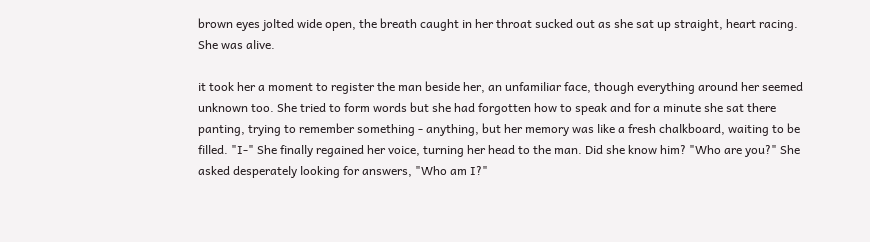brown eyes jolted wide open, the breath caught in her throat sucked out as she sat up straight, heart racing. She was alive.

it took her a moment to register the man beside her, an unfamiliar face, though everything around her seemed unknown too. She tried to form words but she had forgotten how to speak and for a minute she sat there panting, trying to remember something - anything, but her memory was like a fresh chalkboard, waiting to be filled. "I-" She finally regained her voice, turning her head to the man. Did she know him? "Who are you?" She asked desperately looking for answers, "Who am I?"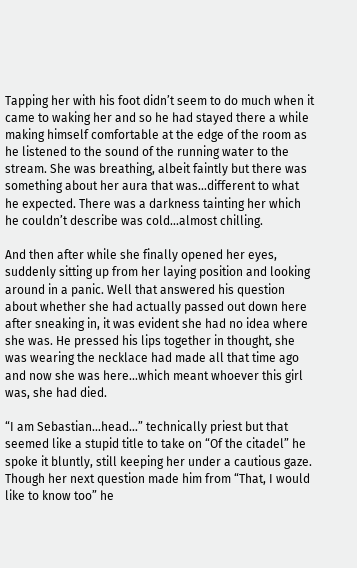Tapping her with his foot didn’t seem to do much when it came to waking her and so he had stayed there a while making himself comfortable at the edge of the room as he listened to the sound of the running water to the stream. She was breathing, albeit faintly but there was something about her aura that was...different to what he expected. There was a darkness tainting her which he couldn’t describe was cold...almost chilling.

And then after while she finally opened her eyes, suddenly sitting up from her laying position and looking around in a panic. Well that answered his question about whether she had actually passed out down here after sneaking in, it was evident she had no idea where she was. He pressed his lips together in thought, she was wearing the necklace had made all that time ago and now she was here...which meant whoever this girl was, she had died.

“I am Sebastian...head…” technically priest but that seemed like a stupid title to take on “Of the citadel” he spoke it bluntly, still keeping her under a cautious gaze. Though her next question made him from “That, I would like to know too” he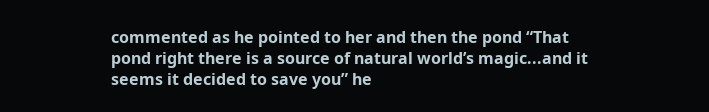commented as he pointed to her and then the pond “That pond right there is a source of natural world’s magic...and it seems it decided to save you” he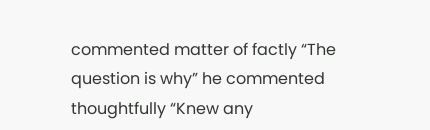commented matter of factly “The question is why” he commented thoughtfully “Knew any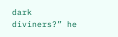dark diviners?” he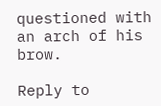questioned with an arch of his brow.

Reply to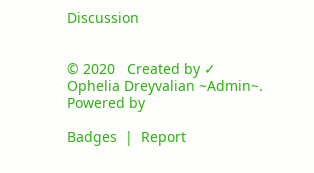Discussion


© 2020   Created by ✓ Ophelia Dreyvalian ~Admin~.   Powered by

Badges  |  Report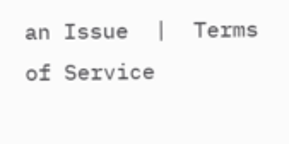an Issue  |  Terms of Service